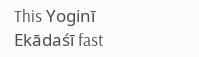This Yoginī Ekādaśī fast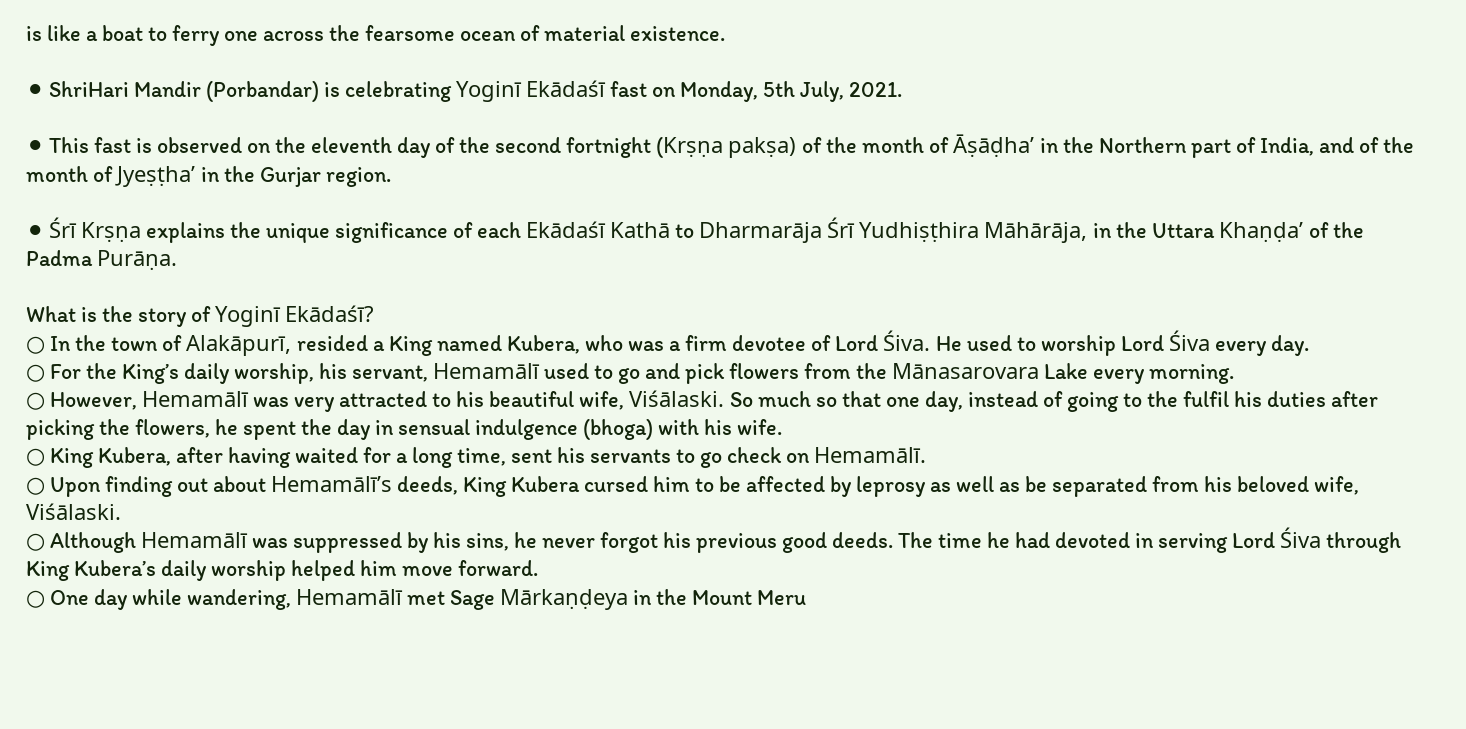is like a boat to ferry one across the fearsome ocean of material existence.

⚫ ShriHari Mandir (Porbandar) is celebrating Yoginī Ekādaśī fast on Monday, 5th July, 2021.

⚫ This fast is observed on the eleventh day of the second fortnight (Krṣṇa pakṣa) of the month of Āṣāḍha’ in the Northern part of India, and of the month of Jyeṣṭha’ in the Gurjar region.

⚫ Śrī Krṣṇa explains the unique significance of each Ekādaśī Kathā to Dharmarāja Śrī Yudhiṣṭhira Māhārāja, in the Uttara Khaṇḍa’ of the Padma Purāṇa.

What is the story of Yoginī Ekādaśī?
○ In the town of Alakāpurī, resided a King named Kubera, who was a firm devotee of Lord Śiva. He used to worship Lord Śiva every day.
○ For the King’s daily worship, his servant, Hemamālī used to go and pick flowers from the Mānasarovara Lake every morning.
○ However, Hemamālī was very attracted to his beautiful wife, Viśālaski. So much so that one day, instead of going to the fulfil his duties after picking the flowers, he spent the day in sensual indulgence (bhoga) with his wife.
○ King Kubera, after having waited for a long time, sent his servants to go check on Hemamālī.
○ Upon finding out about Hemamālī’s deeds, King Kubera cursed him to be affected by leprosy as well as be separated from his beloved wife, Viśālaski.
○ Although Hemamālī was suppressed by his sins, he never forgot his previous good deeds. The time he had devoted in serving Lord Śiva through King Kubera’s daily worship helped him move forward.
○ One day while wandering, Hemamālī met Sage Mārkaṇḍeya in the Mount Meru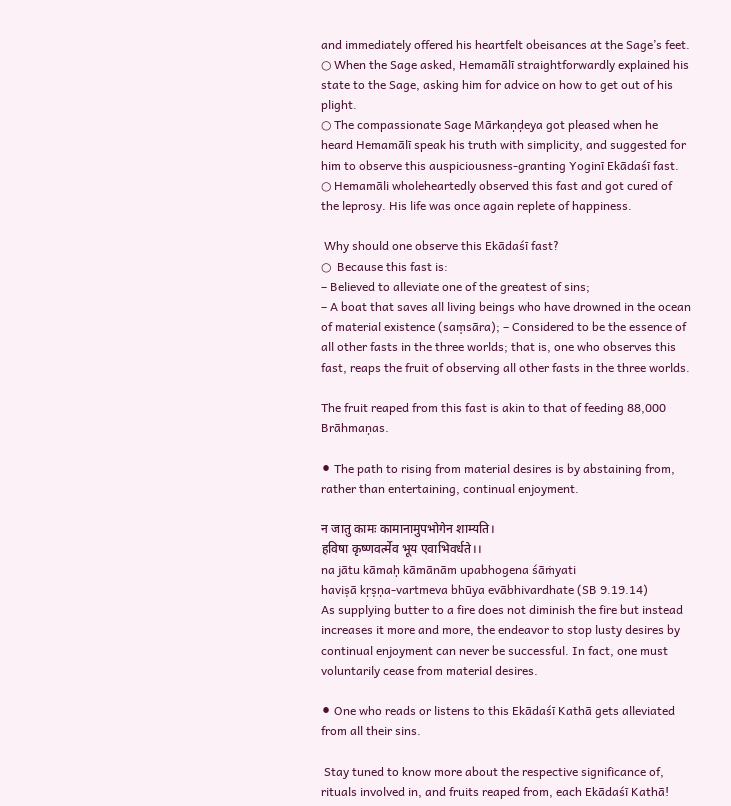and immediately offered his heartfelt obeisances at the Sage’s feet.
○ When the Sage asked, Hemamālī straightforwardly explained his state to the Sage, asking him for advice on how to get out of his plight.
○ The compassionate Sage Mārkaṇḍeya got pleased when he heard Hemamālī speak his truth with simplicity, and suggested for him to observe this auspiciousness-granting Yoginī Ekādaśī fast.
○ Hemamāli wholeheartedly observed this fast and got cured of the leprosy. His life was once again replete of happiness.

 Why should one observe this Ekādaśī fast?
○  Because this fast is:
– Believed to alleviate one of the greatest of sins;
– A boat that saves all living beings who have drowned in the ocean of material existence (saṃsāra); – Considered to be the essence of all other fasts in the three worlds; that is, one who observes this fast, reaps the fruit of observing all other fasts in the three worlds.

The fruit reaped from this fast is akin to that of feeding 88,000 Brāhmaṇas.

⚫ The path to rising from material desires is by abstaining from, rather than entertaining, continual enjoyment.

न जातु कामः कामानामुपभोगेन शाम्यति।
हविषा कृष्णवर्त्मेव भूय एवाभिवर्धते।।
na jātu kāmaḥ kāmānām upabhogena śāṁyati
haviṣā kṛṣṇa-vartmeva bhūya evābhivardhate (SB 9.19.14)
As supplying butter to a fire does not diminish the fire but instead increases it more and more, the endeavor to stop lusty desires by continual enjoyment can never be successful. In fact, one must voluntarily cease from material desires.

⚫ One who reads or listens to this Ekādaśī Kathā gets alleviated from all their sins.

 Stay tuned to know more about the respective significance of, rituals involved in, and fruits reaped from, each Ekādaśī Kathā!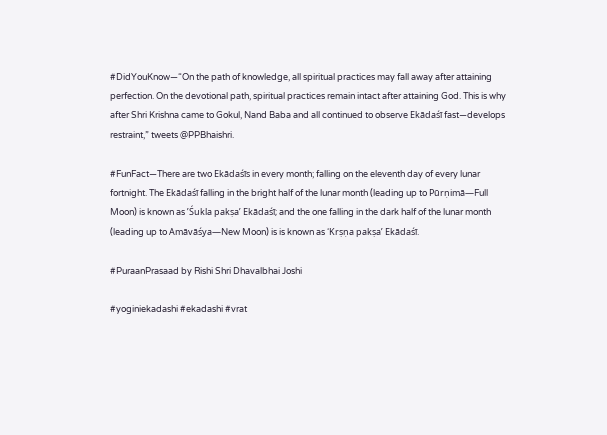#DidYouKnow—“On the path of knowledge, all spiritual practices may fall away after attaining perfection. On the devotional path, spiritual practices remain intact after attaining God. This is why after Shri Krishna came to Gokul, Nand Baba and all continued to observe Ekādaśī fast—develops restraint,” tweets @PPBhaishri.

#FunFact—There are two Ekādaśīs in every month; falling on the eleventh day of every lunar fortnight. The Ekādaśī falling in the bright half of the lunar month (leading up to Pūrṇimā—Full Moon) is known as ’Śukla pakṣa’ Ekādaśī; and the one falling in the dark half of the lunar month (leading up to Amāvāśya—New Moon) is is known as ‘Krṣṇa pakṣa’ Ekādaśī.

#PuraanPrasaad by Rishi Shri Dhavalbhai Joshi

#yoginiekadashi #ekadashi #vrat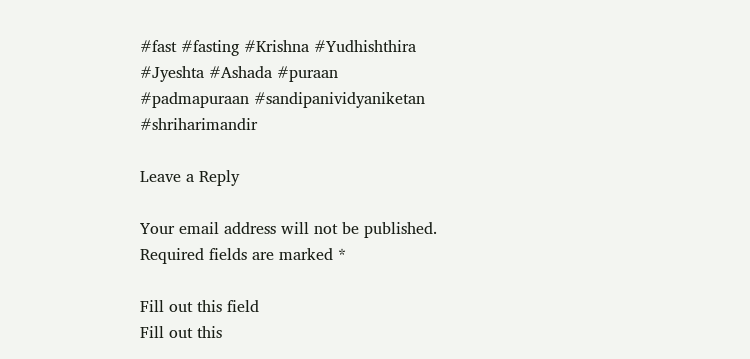#fast #fasting #Krishna #Yudhishthira #Jyeshta #Ashada #puraan #padmapuraan #sandipanividyaniketan #shriharimandir

Leave a Reply

Your email address will not be published. Required fields are marked *

Fill out this field
Fill out this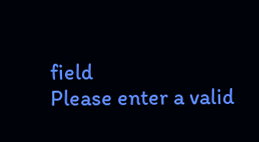field
Please enter a valid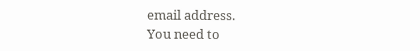email address.
You need to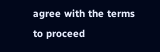agree with the terms to proceed